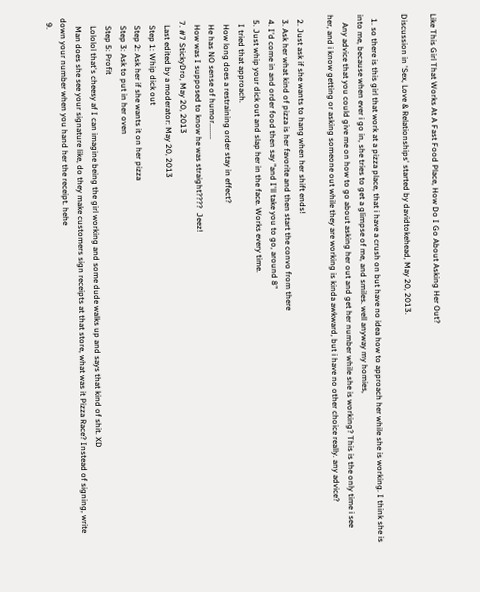Like This Girl That Works At A Fast Food Place, How Do I Go About Asking Her Out?

Discussion in 'Sex, Love & Relationships' started by davidtokehead, May 20, 2013.

  1. so there is this girl that work at a pizza place, that i have a crush on but have no idea how to approach her while she is working. I think she is into me, because when ever i go in, she tries to get a glimpse of me, and smiles. well anyway my homies,
    Any advice that you could give me on how to go about asking her out and get her number while she is working? This is the only time i see her, and i know getting or asking someone out while they are working is kinda awkward, but i have no other choice really. any advice?

  2. Just ask if she wants to hang when her shift ends!
  3. Ask her what kind of pizza is her favorite and then start the convo from there
  4. I'd come in and order food then say "and I'll take you to go, around 8"
  5. Just whip your dick out and slap her in the face. Works every time.
    I tried that approach.
    How long does a restraining order stay in effect?
    He has NO sense of humor........
    How was I supposed to know he was straight????  Jeez!
  7. #7 StickyDro, May 20, 2013
    Last edited by a moderator: May 20, 2013
    Step 1: Whip dick out
    Step 2: Ask her if she wants it on her pizza
    Step 3: Ask to put in her oven
    Step 5: Profit
    Lololol that's cheesy af I can imagine being the girl working and some dude walks up and says that kind of shit. XD
    Man does she see your signature like, do they make customers sign receipts at that store, what was it Pizza Race? Instead of signing, write down your number when you hand her the receipt. hehe
  9.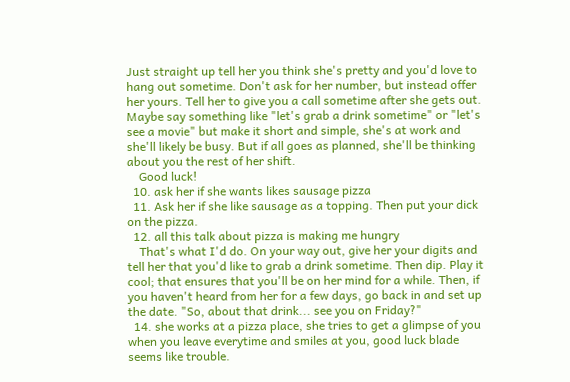Just straight up tell her you think she's pretty and you'd love to hang out sometime. Don't ask for her number, but instead offer her yours. Tell her to give you a call sometime after she gets out. Maybe say something like "let's grab a drink sometime" or "let's see a movie" but make it short and simple, she's at work and she'll likely be busy. But if all goes as planned, she'll be thinking about you the rest of her shift.
    Good luck!
  10. ask her if she wants likes sausage pizza
  11. Ask her if she like sausage as a topping. Then put your dick on the pizza.
  12. all this talk about pizza is making me hungry
    That's what I'd do. On your way out, give her your digits and tell her that you'd like to grab a drink sometime. Then dip. Play it cool; that ensures that you'll be on her mind for a while. Then, if you haven't heard from her for a few days, go back in and set up the date. "So, about that drink... see you on Friday?"
  14. she works at a pizza place, she tries to get a glimpse of you when you leave everytime and smiles at you, good luck blade seems like trouble.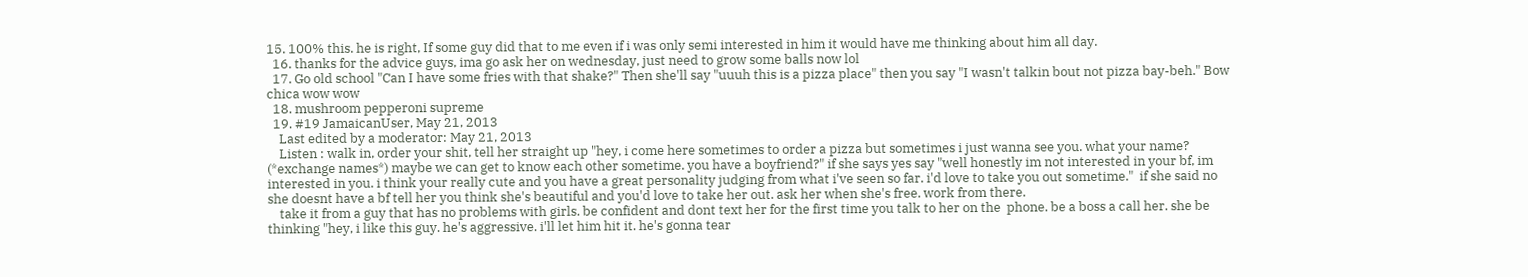15. 100% this. he is right, If some guy did that to me even if i was only semi interested in him it would have me thinking about him all day.
  16. thanks for the advice guys, ima go ask her on wednesday, just need to grow some balls now lol
  17. Go old school "Can I have some fries with that shake?" Then she'll say "uuuh this is a pizza place" then you say "I wasn't talkin bout not pizza bay-beh." Bow chica wow wow
  18. mushroom pepperoni supreme
  19. #19 JamaicanUser, May 21, 2013
    Last edited by a moderator: May 21, 2013
    Listen : walk in, order your shit, tell her straight up "hey, i come here sometimes to order a pizza but sometimes i just wanna see you. what your name? (*exchange names*) maybe we can get to know each other sometime. you have a boyfriend?" if she says yes say "well honestly im not interested in your bf, im interested in you. i think your really cute and you have a great personality judging from what i've seen so far. i'd love to take you out sometime."  if she said no she doesnt have a bf tell her you think she's beautiful and you'd love to take her out. ask her when she's free. work from there.
    take it from a guy that has no problems with girls. be confident and dont text her for the first time you talk to her on the  phone. be a boss a call her. she be thinking "hey, i like this guy. he's aggressive. i'll let him hit it. he's gonna tear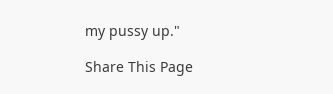my pussy up."

Share This Page